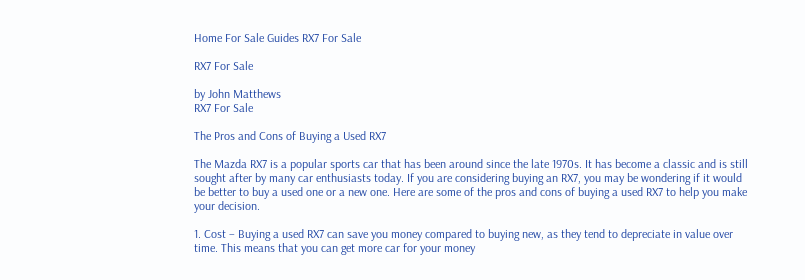Home For Sale Guides RX7 For Sale

RX7 For Sale

by John Matthews
RX7 For Sale

The Pros and Cons of Buying a Used RX7

The Mazda RX7 is a popular sports car that has been around since the late 1970s. It has become a classic and is still sought after by many car enthusiasts today. If you are considering buying an RX7, you may be wondering if it would be better to buy a used one or a new one. Here are some of the pros and cons of buying a used RX7 to help you make your decision.

1. Cost – Buying a used RX7 can save you money compared to buying new, as they tend to depreciate in value over time. This means that you can get more car for your money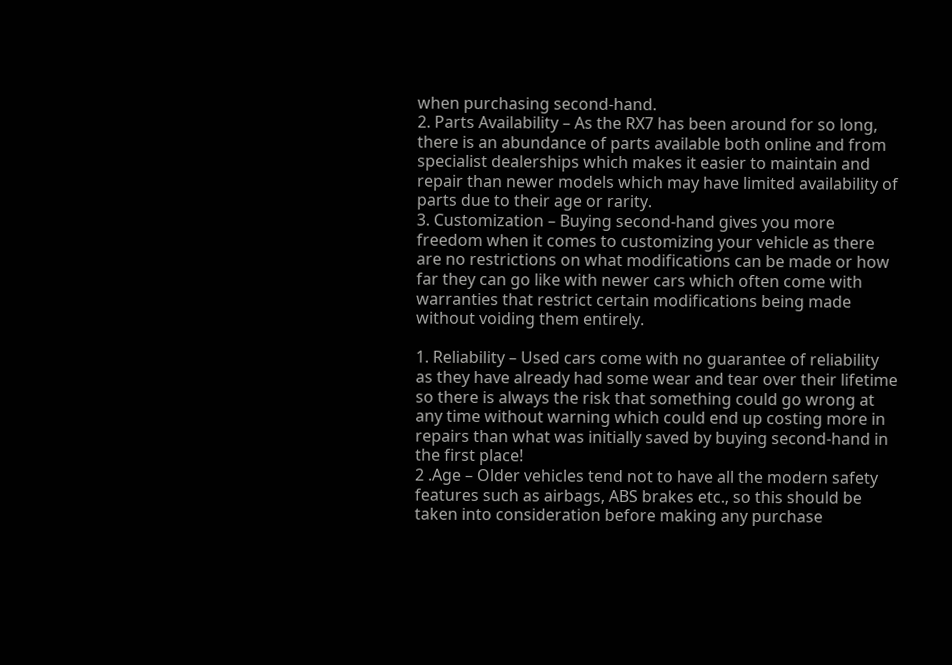when purchasing second-hand.
2. Parts Availability – As the RX7 has been around for so long, there is an abundance of parts available both online and from specialist dealerships which makes it easier to maintain and repair than newer models which may have limited availability of parts due to their age or rarity.
3. Customization – Buying second-hand gives you more freedom when it comes to customizing your vehicle as there are no restrictions on what modifications can be made or how far they can go like with newer cars which often come with warranties that restrict certain modifications being made without voiding them entirely.

1. Reliability – Used cars come with no guarantee of reliability as they have already had some wear and tear over their lifetime so there is always the risk that something could go wrong at any time without warning which could end up costing more in repairs than what was initially saved by buying second-hand in the first place!
2 .Age – Older vehicles tend not to have all the modern safety features such as airbags, ABS brakes etc., so this should be taken into consideration before making any purchase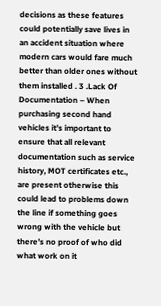decisions as these features could potentially save lives in an accident situation where modern cars would fare much better than older ones without them installed . 3 .Lack Of Documentation – When purchasing second hand vehicles it’s important to ensure that all relevant documentation such as service history, MOT certificates etc., are present otherwise this could lead to problems down the line if something goes wrong with the vehicle but there’s no proof of who did what work on it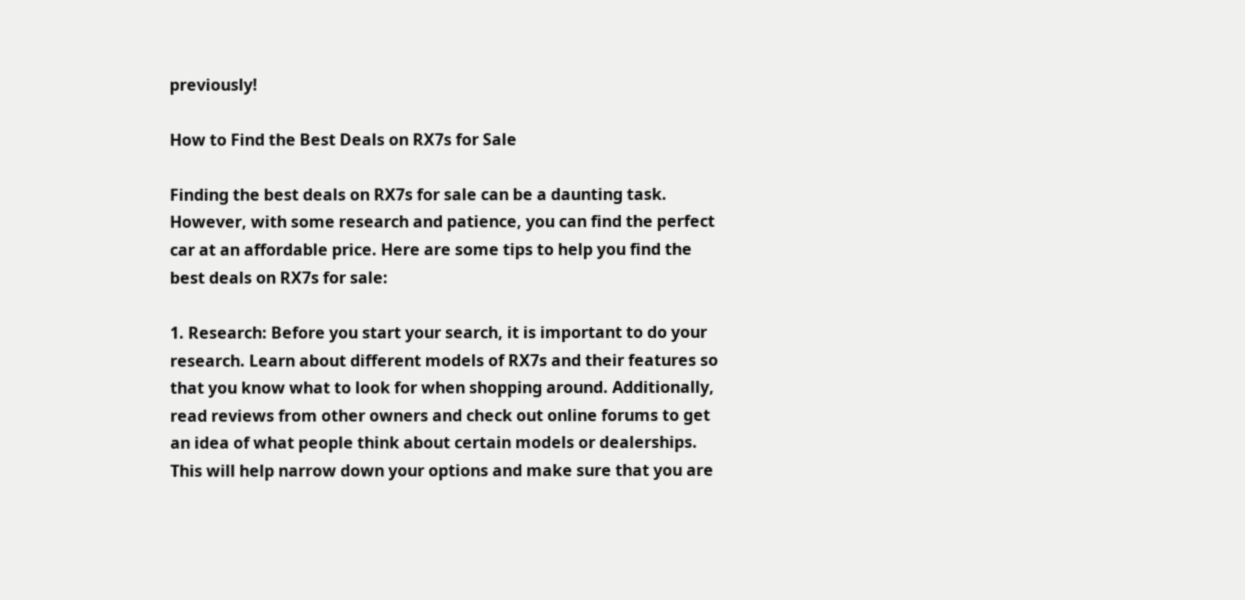previously!

How to Find the Best Deals on RX7s for Sale

Finding the best deals on RX7s for sale can be a daunting task. However, with some research and patience, you can find the perfect car at an affordable price. Here are some tips to help you find the best deals on RX7s for sale:

1. Research: Before you start your search, it is important to do your research. Learn about different models of RX7s and their features so that you know what to look for when shopping around. Additionally, read reviews from other owners and check out online forums to get an idea of what people think about certain models or dealerships. This will help narrow down your options and make sure that you are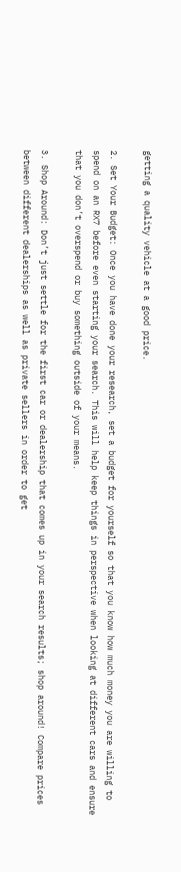getting a quality vehicle at a good price.

2. Set Your Budget: Once you have done your research, set a budget for yourself so that you know how much money you are willing to spend on an RX7 before even starting your search. This will help keep things in perspective when looking at different cars and ensure that you don’t overspend or buy something outside of your means.

3. Shop Around: Don’t just settle for the first car or dealership that comes up in your search results; shop around! Compare prices between different dealerships as well as private sellers in order to get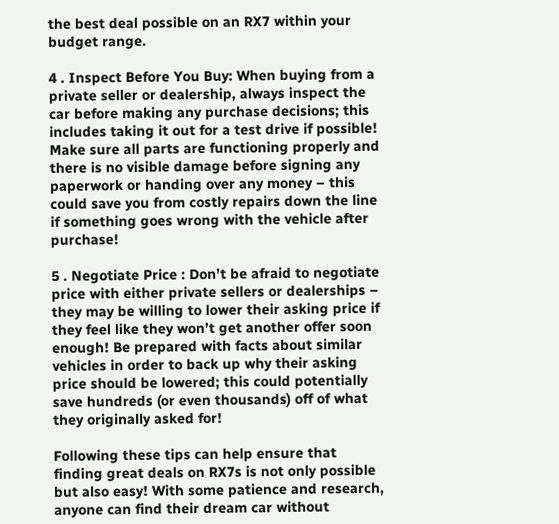the best deal possible on an RX7 within your budget range.

4 . Inspect Before You Buy: When buying from a private seller or dealership, always inspect the car before making any purchase decisions; this includes taking it out for a test drive if possible! Make sure all parts are functioning properly and there is no visible damage before signing any paperwork or handing over any money – this could save you from costly repairs down the line if something goes wrong with the vehicle after purchase!

5 . Negotiate Price : Don’t be afraid to negotiate price with either private sellers or dealerships – they may be willing to lower their asking price if they feel like they won’t get another offer soon enough! Be prepared with facts about similar vehicles in order to back up why their asking price should be lowered; this could potentially save hundreds (or even thousands) off of what they originally asked for!

Following these tips can help ensure that finding great deals on RX7s is not only possible but also easy! With some patience and research, anyone can find their dream car without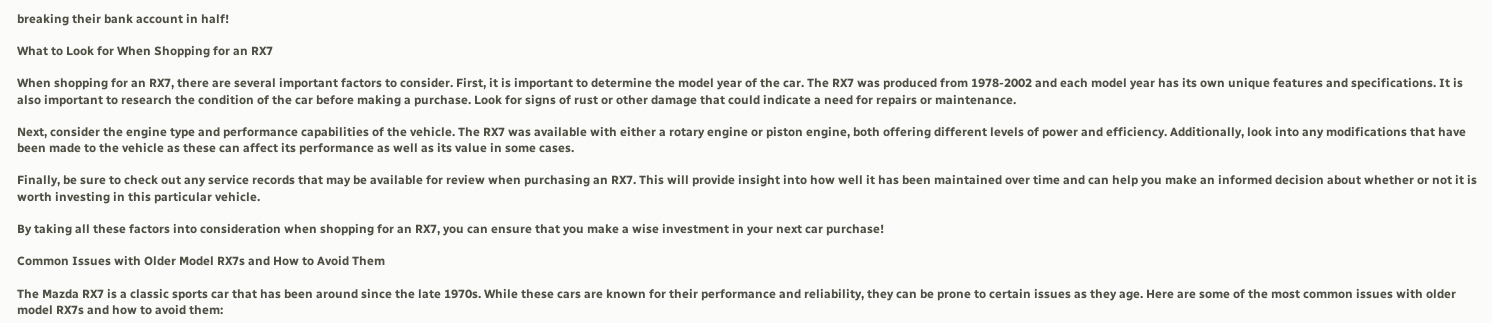breaking their bank account in half!

What to Look for When Shopping for an RX7

When shopping for an RX7, there are several important factors to consider. First, it is important to determine the model year of the car. The RX7 was produced from 1978-2002 and each model year has its own unique features and specifications. It is also important to research the condition of the car before making a purchase. Look for signs of rust or other damage that could indicate a need for repairs or maintenance.

Next, consider the engine type and performance capabilities of the vehicle. The RX7 was available with either a rotary engine or piston engine, both offering different levels of power and efficiency. Additionally, look into any modifications that have been made to the vehicle as these can affect its performance as well as its value in some cases.

Finally, be sure to check out any service records that may be available for review when purchasing an RX7. This will provide insight into how well it has been maintained over time and can help you make an informed decision about whether or not it is worth investing in this particular vehicle.

By taking all these factors into consideration when shopping for an RX7, you can ensure that you make a wise investment in your next car purchase!

Common Issues with Older Model RX7s and How to Avoid Them

The Mazda RX7 is a classic sports car that has been around since the late 1970s. While these cars are known for their performance and reliability, they can be prone to certain issues as they age. Here are some of the most common issues with older model RX7s and how to avoid them: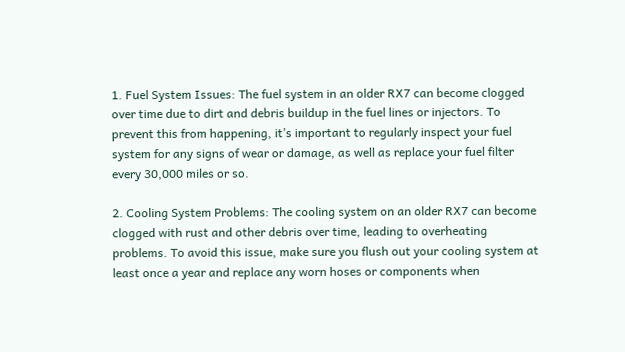1. Fuel System Issues: The fuel system in an older RX7 can become clogged over time due to dirt and debris buildup in the fuel lines or injectors. To prevent this from happening, it’s important to regularly inspect your fuel system for any signs of wear or damage, as well as replace your fuel filter every 30,000 miles or so.

2. Cooling System Problems: The cooling system on an older RX7 can become clogged with rust and other debris over time, leading to overheating problems. To avoid this issue, make sure you flush out your cooling system at least once a year and replace any worn hoses or components when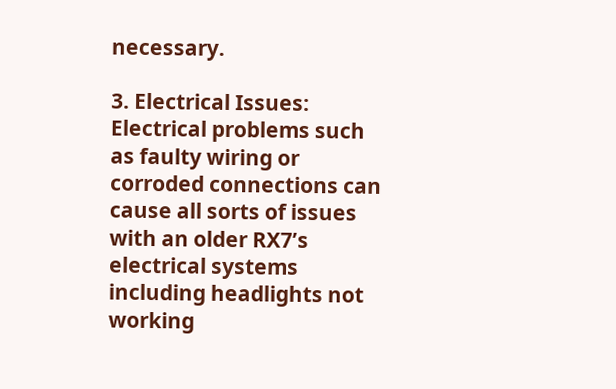necessary.

3. Electrical Issues: Electrical problems such as faulty wiring or corroded connections can cause all sorts of issues with an older RX7’s electrical systems including headlights not working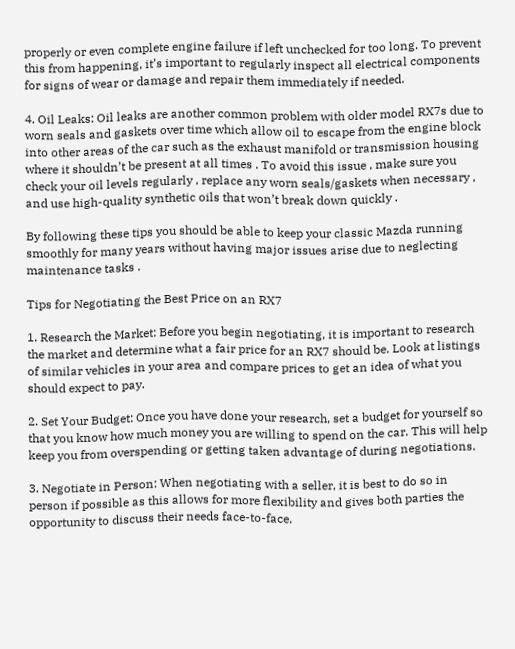properly or even complete engine failure if left unchecked for too long. To prevent this from happening, it’s important to regularly inspect all electrical components for signs of wear or damage and repair them immediately if needed.

4. Oil Leaks: Oil leaks are another common problem with older model RX7s due to worn seals and gaskets over time which allow oil to escape from the engine block into other areas of the car such as the exhaust manifold or transmission housing where it shouldn’t be present at all times . To avoid this issue , make sure you check your oil levels regularly , replace any worn seals/gaskets when necessary , and use high-quality synthetic oils that won’t break down quickly .

By following these tips you should be able to keep your classic Mazda running smoothly for many years without having major issues arise due to neglecting maintenance tasks .

Tips for Negotiating the Best Price on an RX7

1. Research the Market: Before you begin negotiating, it is important to research the market and determine what a fair price for an RX7 should be. Look at listings of similar vehicles in your area and compare prices to get an idea of what you should expect to pay.

2. Set Your Budget: Once you have done your research, set a budget for yourself so that you know how much money you are willing to spend on the car. This will help keep you from overspending or getting taken advantage of during negotiations.

3. Negotiate in Person: When negotiating with a seller, it is best to do so in person if possible as this allows for more flexibility and gives both parties the opportunity to discuss their needs face-to-face.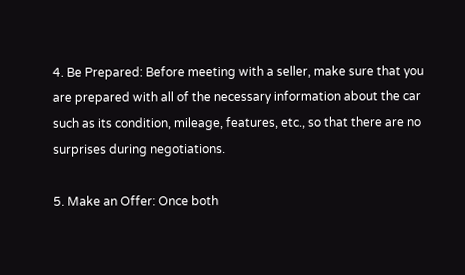4. Be Prepared: Before meeting with a seller, make sure that you are prepared with all of the necessary information about the car such as its condition, mileage, features, etc., so that there are no surprises during negotiations.

5. Make an Offer: Once both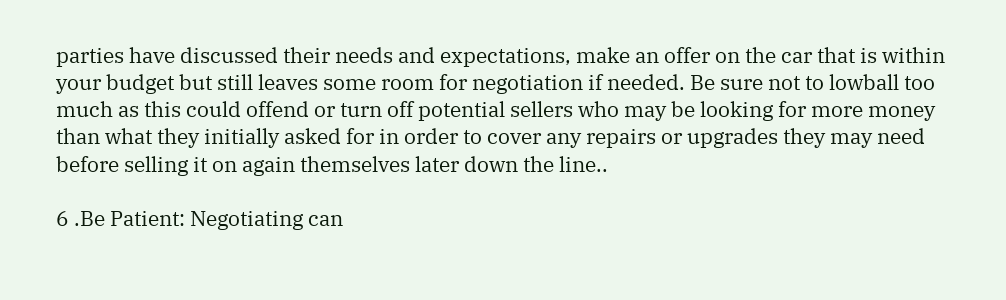parties have discussed their needs and expectations, make an offer on the car that is within your budget but still leaves some room for negotiation if needed. Be sure not to lowball too much as this could offend or turn off potential sellers who may be looking for more money than what they initially asked for in order to cover any repairs or upgrades they may need before selling it on again themselves later down the line..

6 .Be Patient: Negotiating can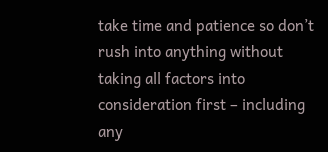take time and patience so don’t rush into anything without taking all factors into consideration first – including any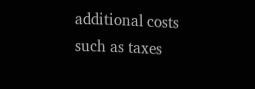additional costs such as taxes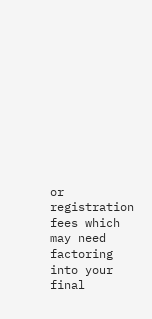or registration fees which may need factoring into your final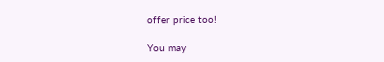offer price too!

You may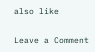also like

Leave a Comment